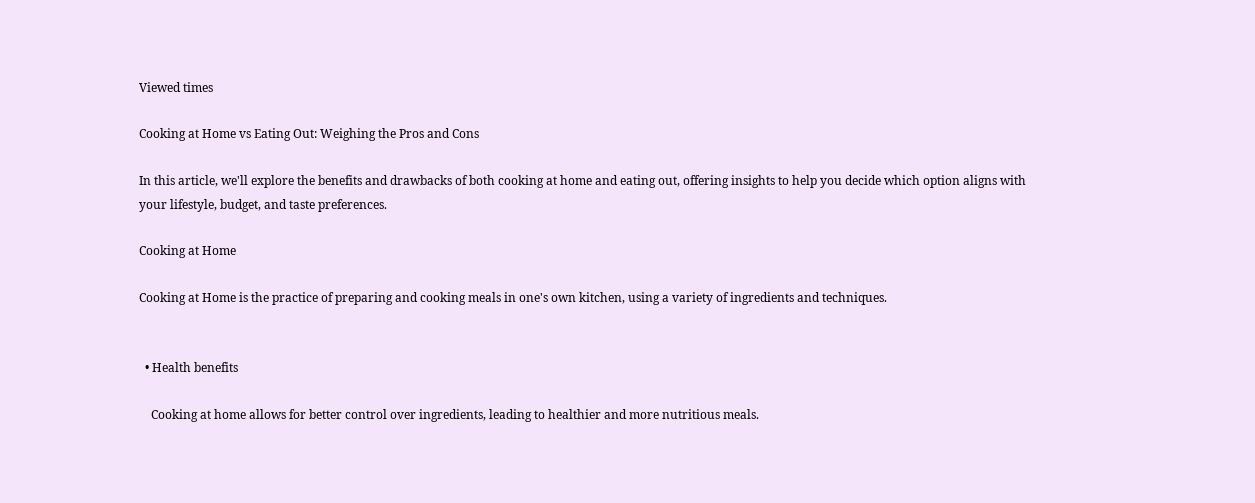Viewed times

Cooking at Home vs Eating Out: Weighing the Pros and Cons

In this article, we'll explore the benefits and drawbacks of both cooking at home and eating out, offering insights to help you decide which option aligns with your lifestyle, budget, and taste preferences.

Cooking at Home

Cooking at Home is the practice of preparing and cooking meals in one's own kitchen, using a variety of ingredients and techniques.


  • Health benefits

    Cooking at home allows for better control over ingredients, leading to healthier and more nutritious meals.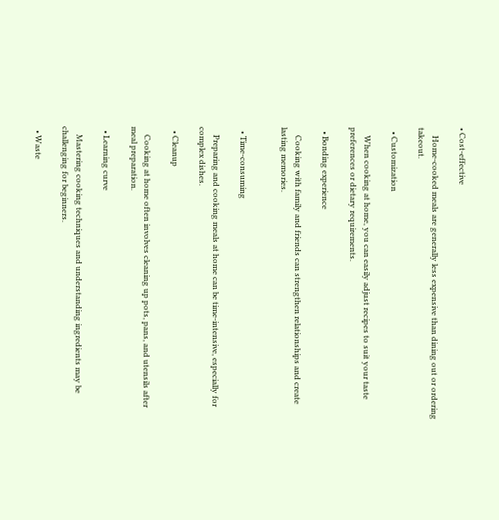• Cost-effective

    Home-cooked meals are generally less expensive than dining out or ordering takeout.

  • Customization

    When cooking at home, you can easily adjust recipes to suit your taste preferences or dietary requirements.

  • Bonding experience

    Cooking with family and friends can strengthen relationships and create lasting memories.


  • Time-consuming

    Preparing and cooking meals at home can be time-intensive, especially for complex dishes.

  • Cleanup

    Cooking at home often involves cleaning up pots, pans, and utensils after meal preparation.

  • Learning curve

    Mastering cooking techniques and understanding ingredients may be challenging for beginners.

  • Waste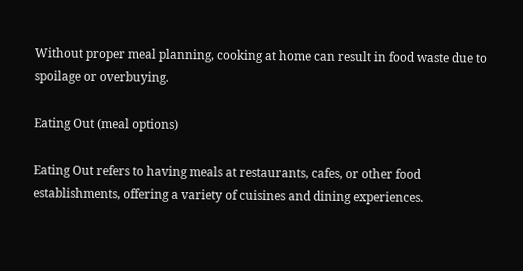Without proper meal planning, cooking at home can result in food waste due to spoilage or overbuying.

Eating Out (meal options)

Eating Out refers to having meals at restaurants, cafes, or other food establishments, offering a variety of cuisines and dining experiences.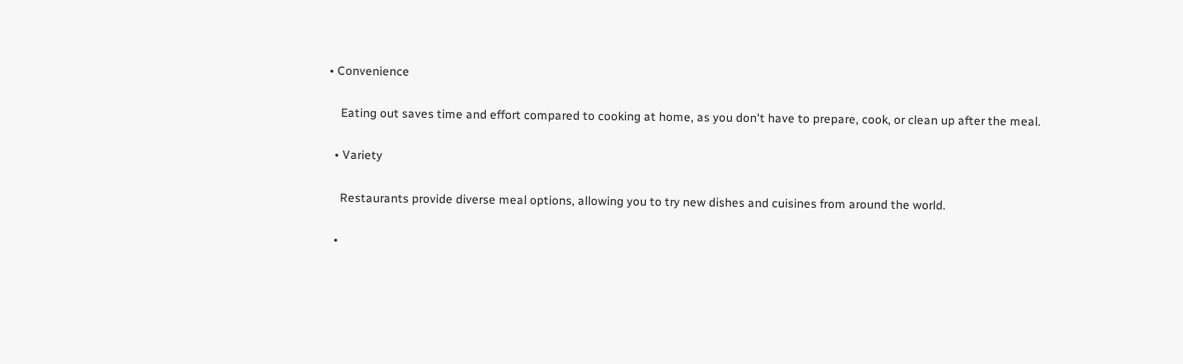• Convenience

    Eating out saves time and effort compared to cooking at home, as you don't have to prepare, cook, or clean up after the meal.

  • Variety

    Restaurants provide diverse meal options, allowing you to try new dishes and cuisines from around the world.

  •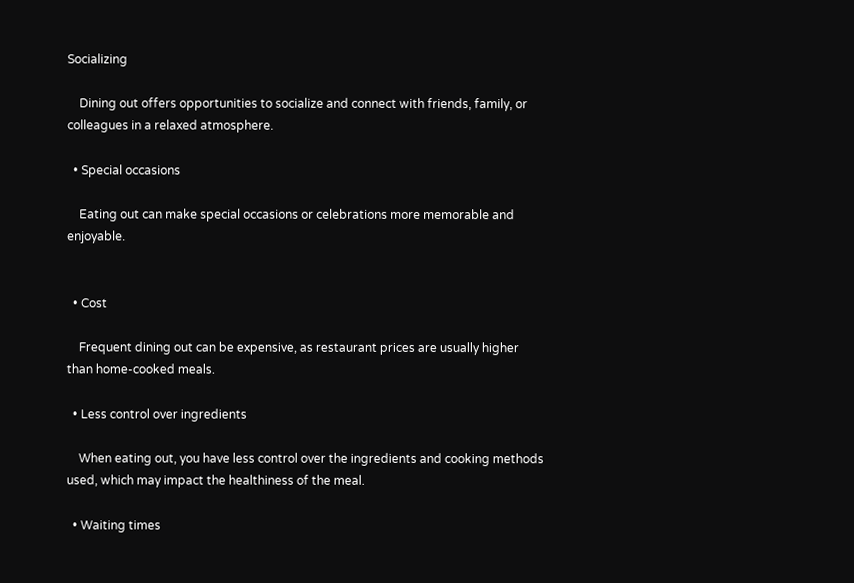Socializing

    Dining out offers opportunities to socialize and connect with friends, family, or colleagues in a relaxed atmosphere.

  • Special occasions

    Eating out can make special occasions or celebrations more memorable and enjoyable.


  • Cost

    Frequent dining out can be expensive, as restaurant prices are usually higher than home-cooked meals.

  • Less control over ingredients

    When eating out, you have less control over the ingredients and cooking methods used, which may impact the healthiness of the meal.

  • Waiting times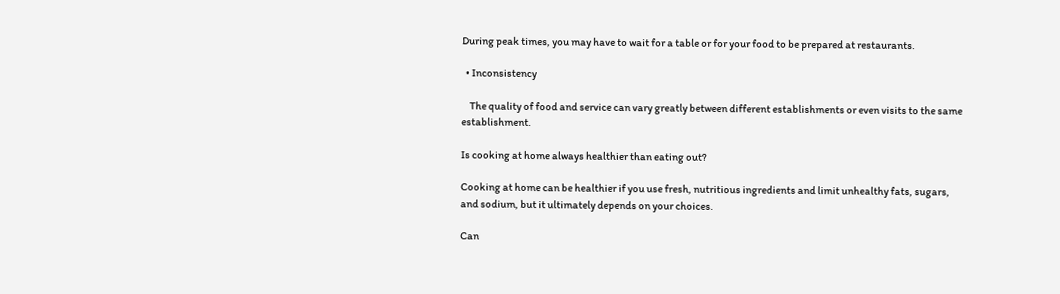During peak times, you may have to wait for a table or for your food to be prepared at restaurants.

  • Inconsistency

    The quality of food and service can vary greatly between different establishments or even visits to the same establishment.

Is cooking at home always healthier than eating out?

Cooking at home can be healthier if you use fresh, nutritious ingredients and limit unhealthy fats, sugars, and sodium, but it ultimately depends on your choices.

Can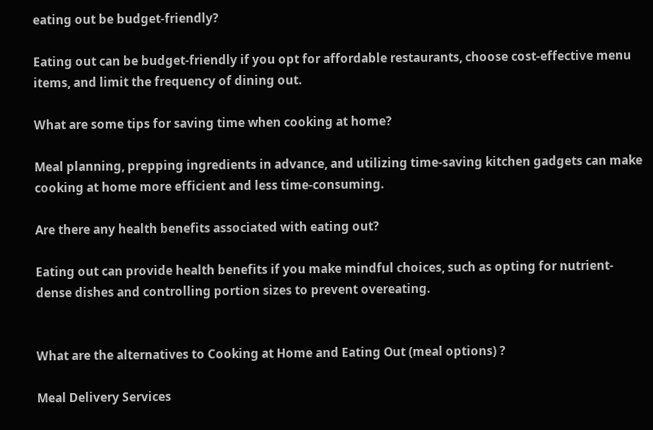eating out be budget-friendly?

Eating out can be budget-friendly if you opt for affordable restaurants, choose cost-effective menu items, and limit the frequency of dining out.

What are some tips for saving time when cooking at home?

Meal planning, prepping ingredients in advance, and utilizing time-saving kitchen gadgets can make cooking at home more efficient and less time-consuming.

Are there any health benefits associated with eating out?

Eating out can provide health benefits if you make mindful choices, such as opting for nutrient-dense dishes and controlling portion sizes to prevent overeating.


What are the alternatives to Cooking at Home and Eating Out (meal options) ?

Meal Delivery Services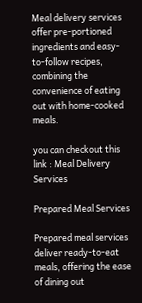Meal delivery services offer pre-portioned ingredients and easy-to-follow recipes, combining the convenience of eating out with home-cooked meals.

you can checkout this link : Meal Delivery Services

Prepared Meal Services

Prepared meal services deliver ready-to-eat meals, offering the ease of dining out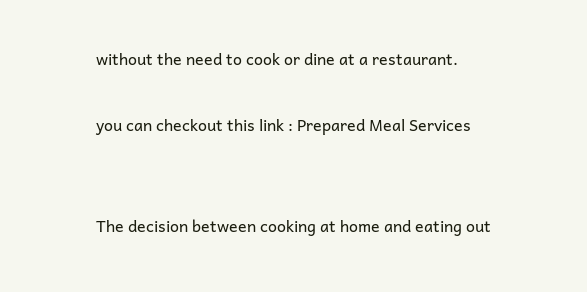without the need to cook or dine at a restaurant.

you can checkout this link : Prepared Meal Services


The decision between cooking at home and eating out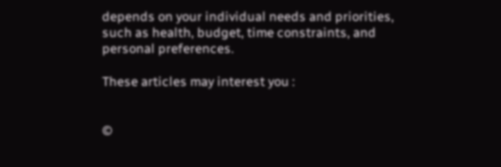depends on your individual needs and priorities, such as health, budget, time constraints, and personal preferences.

These articles may interest you :


©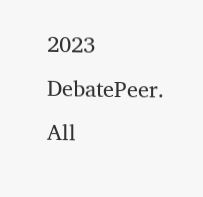2023 DebatePeer. All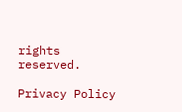rights reserved.

Privacy Policy